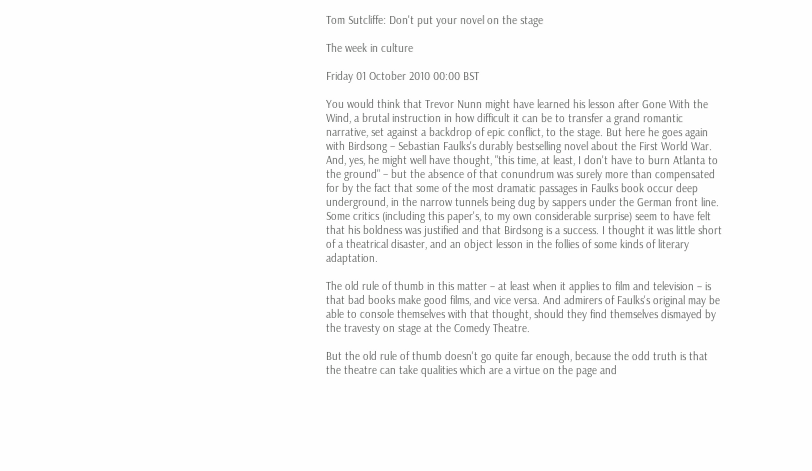Tom Sutcliffe: Don't put your novel on the stage

The week in culture

Friday 01 October 2010 00:00 BST

You would think that Trevor Nunn might have learned his lesson after Gone With the Wind, a brutal instruction in how difficult it can be to transfer a grand romantic narrative, set against a backdrop of epic conflict, to the stage. But here he goes again with Birdsong – Sebastian Faulks's durably bestselling novel about the First World War. And, yes, he might well have thought, "this time, at least, I don't have to burn Atlanta to the ground" – but the absence of that conundrum was surely more than compensated for by the fact that some of the most dramatic passages in Faulks book occur deep underground, in the narrow tunnels being dug by sappers under the German front line. Some critics (including this paper's, to my own considerable surprise) seem to have felt that his boldness was justified and that Birdsong is a success. I thought it was little short of a theatrical disaster, and an object lesson in the follies of some kinds of literary adaptation.

The old rule of thumb in this matter – at least when it applies to film and television – is that bad books make good films, and vice versa. And admirers of Faulks's original may be able to console themselves with that thought, should they find themselves dismayed by the travesty on stage at the Comedy Theatre.

But the old rule of thumb doesn't go quite far enough, because the odd truth is that the theatre can take qualities which are a virtue on the page and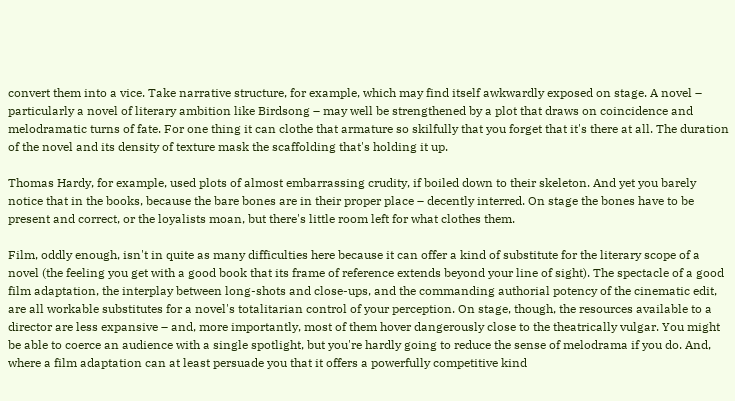convert them into a vice. Take narrative structure, for example, which may find itself awkwardly exposed on stage. A novel – particularly a novel of literary ambition like Birdsong – may well be strengthened by a plot that draws on coincidence and melodramatic turns of fate. For one thing it can clothe that armature so skilfully that you forget that it's there at all. The duration of the novel and its density of texture mask the scaffolding that's holding it up.

Thomas Hardy, for example, used plots of almost embarrassing crudity, if boiled down to their skeleton. And yet you barely notice that in the books, because the bare bones are in their proper place – decently interred. On stage the bones have to be present and correct, or the loyalists moan, but there's little room left for what clothes them.

Film, oddly enough, isn't in quite as many difficulties here because it can offer a kind of substitute for the literary scope of a novel (the feeling you get with a good book that its frame of reference extends beyond your line of sight). The spectacle of a good film adaptation, the interplay between long-shots and close-ups, and the commanding authorial potency of the cinematic edit, are all workable substitutes for a novel's totalitarian control of your perception. On stage, though, the resources available to a director are less expansive – and, more importantly, most of them hover dangerously close to the theatrically vulgar. You might be able to coerce an audience with a single spotlight, but you're hardly going to reduce the sense of melodrama if you do. And, where a film adaptation can at least persuade you that it offers a powerfully competitive kind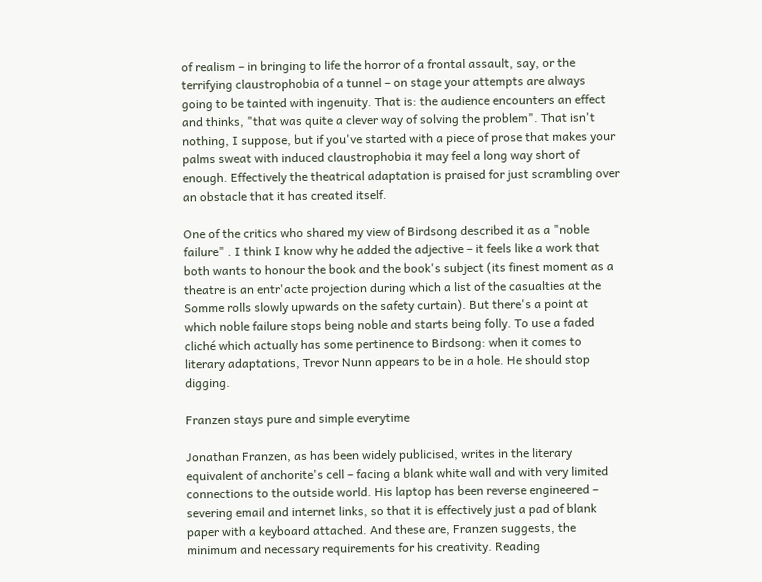of realism – in bringing to life the horror of a frontal assault, say, or the terrifying claustrophobia of a tunnel – on stage your attempts are always going to be tainted with ingenuity. That is: the audience encounters an effect and thinks, "that was quite a clever way of solving the problem". That isn't nothing, I suppose, but if you've started with a piece of prose that makes your palms sweat with induced claustrophobia it may feel a long way short of enough. Effectively the theatrical adaptation is praised for just scrambling over an obstacle that it has created itself.

One of the critics who shared my view of Birdsong described it as a "noble failure" . I think I know why he added the adjective – it feels like a work that both wants to honour the book and the book's subject (its finest moment as a theatre is an entr'acte projection during which a list of the casualties at the Somme rolls slowly upwards on the safety curtain). But there's a point at which noble failure stops being noble and starts being folly. To use a faded cliché which actually has some pertinence to Birdsong: when it comes to literary adaptations, Trevor Nunn appears to be in a hole. He should stop digging.

Franzen stays pure and simple everytime

Jonathan Franzen, as has been widely publicised, writes in the literary equivalent of anchorite's cell – facing a blank white wall and with very limited connections to the outside world. His laptop has been reverse engineered – severing email and internet links, so that it is effectively just a pad of blank paper with a keyboard attached. And these are, Franzen suggests, the minimum and necessary requirements for his creativity. Reading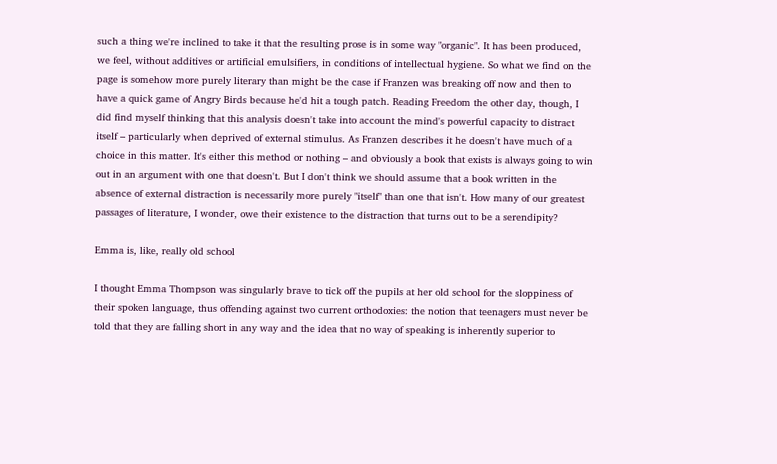such a thing we're inclined to take it that the resulting prose is in some way "organic". It has been produced, we feel, without additives or artificial emulsifiers, in conditions of intellectual hygiene. So what we find on the page is somehow more purely literary than might be the case if Franzen was breaking off now and then to have a quick game of Angry Birds because he'd hit a tough patch. Reading Freedom the other day, though, I did find myself thinking that this analysis doesn't take into account the mind's powerful capacity to distract itself – particularly when deprived of external stimulus. As Franzen describes it he doesn't have much of a choice in this matter. It's either this method or nothing – and obviously a book that exists is always going to win out in an argument with one that doesn't. But I don't think we should assume that a book written in the absence of external distraction is necessarily more purely "itself" than one that isn't. How many of our greatest passages of literature, I wonder, owe their existence to the distraction that turns out to be a serendipity?

Emma is, like, really old school

I thought Emma Thompson was singularly brave to tick off the pupils at her old school for the sloppiness of their spoken language, thus offending against two current orthodoxies: the notion that teenagers must never be told that they are falling short in any way and the idea that no way of speaking is inherently superior to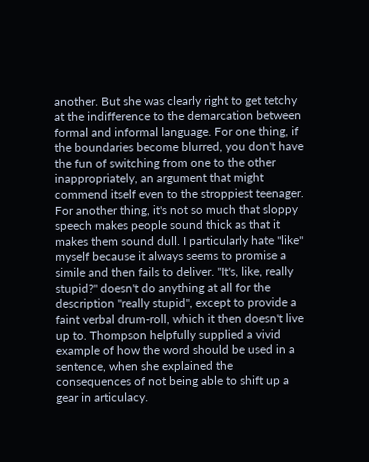another. But she was clearly right to get tetchy at the indifference to the demarcation between formal and informal language. For one thing, if the boundaries become blurred, you don't have the fun of switching from one to the other inappropriately, an argument that might commend itself even to the stroppiest teenager. For another thing, it's not so much that sloppy speech makes people sound thick as that it makes them sound dull. I particularly hate "like" myself because it always seems to promise a simile and then fails to deliver. "It's, like, really stupid?" doesn't do anything at all for the description "really stupid", except to provide a faint verbal drum-roll, which it then doesn't live up to. Thompson helpfully supplied a vivid example of how the word should be used in a sentence, when she explained the consequences of not being able to shift up a gear in articulacy.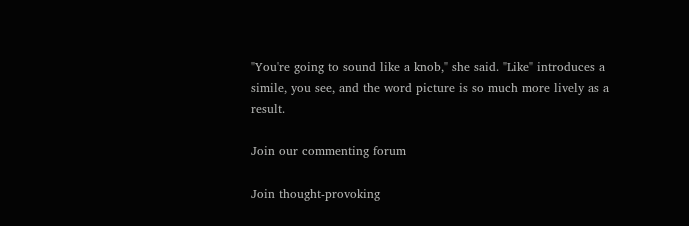"You're going to sound like a knob," she said. "Like" introduces a simile, you see, and the word picture is so much more lively as a result.

Join our commenting forum

Join thought-provoking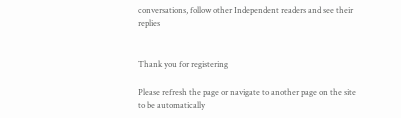conversations, follow other Independent readers and see their replies


Thank you for registering

Please refresh the page or navigate to another page on the site to be automatically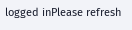logged inPlease refresh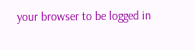your browser to be logged in